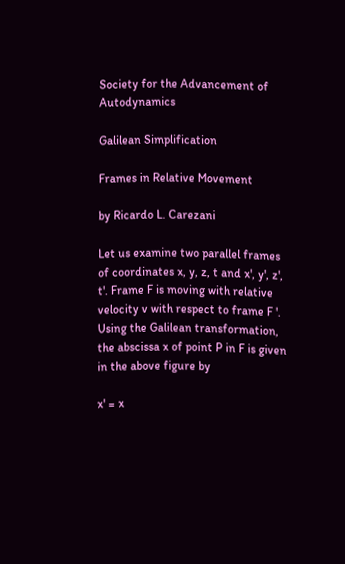Society for the Advancement of Autodynamics

Galilean Simplification

Frames in Relative Movement

by Ricardo L. Carezani

Let us examine two parallel frames of coordinates x, y, z, t and x', y', z', t'. Frame F is moving with relative velocity v with respect to frame F '. Using the Galilean transformation, the abscissa x of point P in F is given in the above figure by

x' = x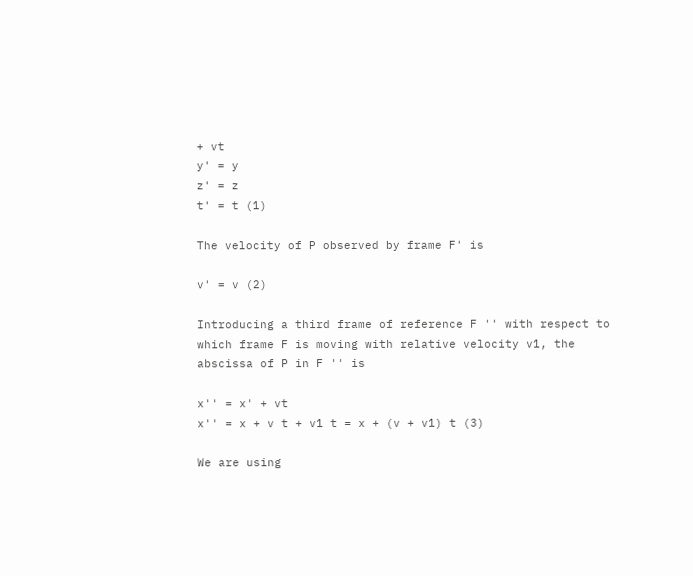+ vt
y' = y
z' = z
t' = t (1)

The velocity of P observed by frame F' is

v' = v (2)

Introducing a third frame of reference F '' with respect to which frame F is moving with relative velocity v1, the abscissa of P in F '' is

x'' = x' + vt
x'' = x + v t + v1 t = x + (v + v1) t (3)

We are using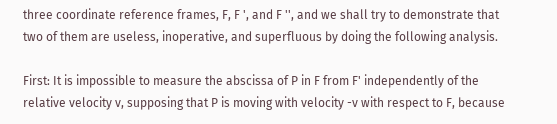three coordinate reference frames, F, F ', and F '', and we shall try to demonstrate that two of them are useless, inoperative, and superfluous by doing the following analysis.

First: It is impossible to measure the abscissa of P in F from F' independently of the relative velocity v, supposing that P is moving with velocity -v with respect to F, because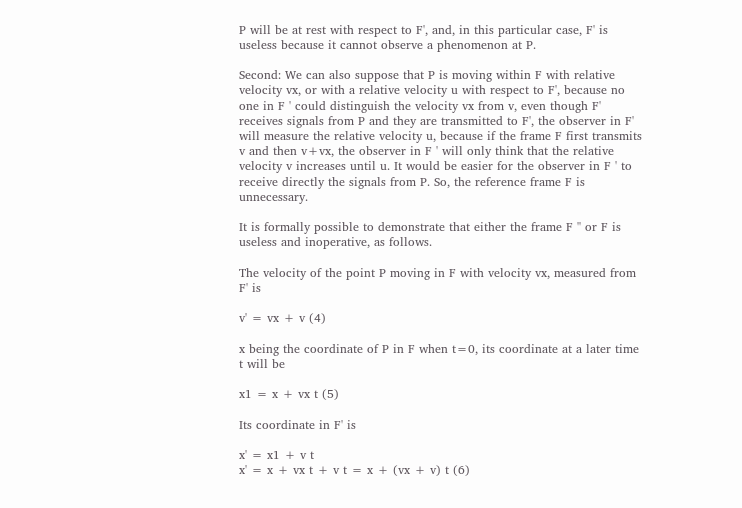P will be at rest with respect to F', and, in this particular case, F' is useless because it cannot observe a phenomenon at P.

Second: We can also suppose that P is moving within F with relative velocity vx, or with a relative velocity u with respect to F', because no one in F ' could distinguish the velocity vx from v, even though F' receives signals from P and they are transmitted to F', the observer in F' will measure the relative velocity u, because if the frame F first transmits v and then v+vx, the observer in F ' will only think that the relative velocity v increases until u. It would be easier for the observer in F ' to receive directly the signals from P. So, the reference frame F is unnecessary.

It is formally possible to demonstrate that either the frame F '' or F is useless and inoperative, as follows.

The velocity of the point P moving in F with velocity vx, measured from F' is

v' = vx + v (4)

x being the coordinate of P in F when t=0, its coordinate at a later time t will be

x1 = x + vx t (5)

Its coordinate in F' is

x' = x1 + v t
x' = x + vx t + v t = x + (vx + v) t (6)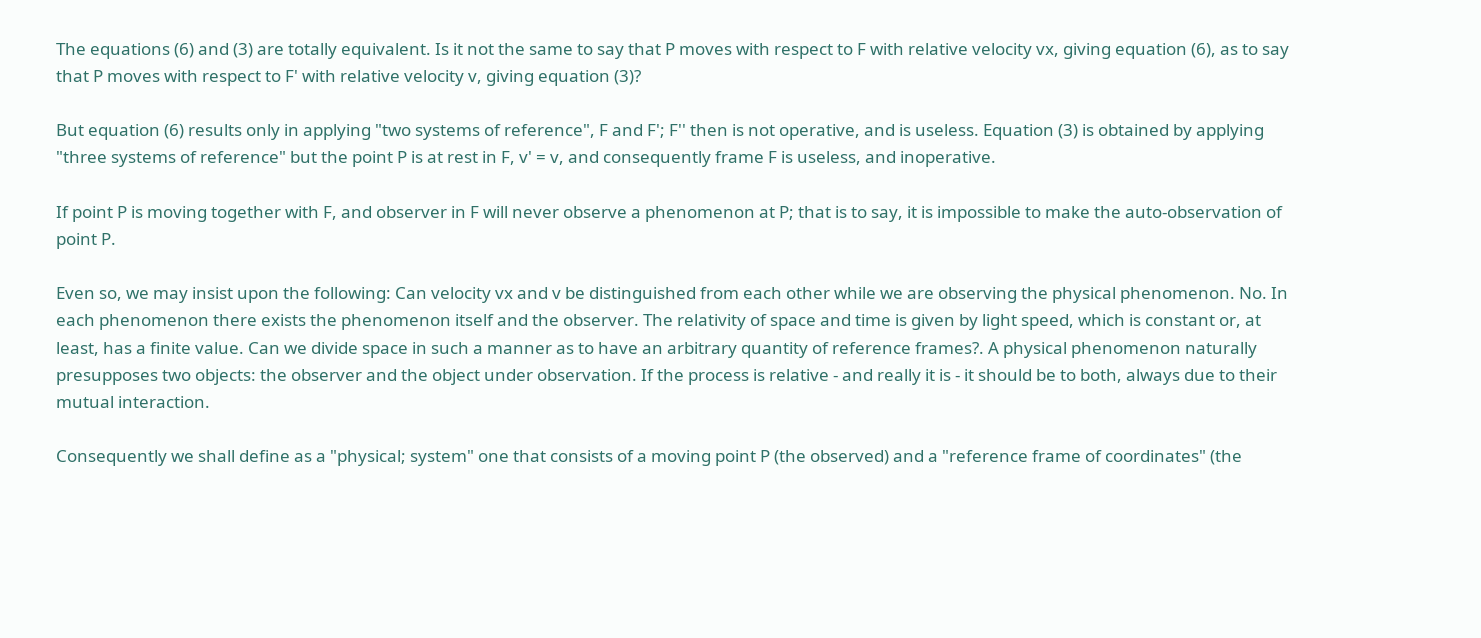The equations (6) and (3) are totally equivalent. Is it not the same to say that P moves with respect to F with relative velocity vx, giving equation (6), as to say that P moves with respect to F' with relative velocity v, giving equation (3)?

But equation (6) results only in applying "two systems of reference", F and F'; F'' then is not operative, and is useless. Equation (3) is obtained by applying "three systems of reference" but the point P is at rest in F, v' = v, and consequently frame F is useless, and inoperative.

If point P is moving together with F, and observer in F will never observe a phenomenon at P; that is to say, it is impossible to make the auto-observation of point P.

Even so, we may insist upon the following: Can velocity vx and v be distinguished from each other while we are observing the physical phenomenon. No. In each phenomenon there exists the phenomenon itself and the observer. The relativity of space and time is given by light speed, which is constant or, at least, has a finite value. Can we divide space in such a manner as to have an arbitrary quantity of reference frames?. A physical phenomenon naturally presupposes two objects: the observer and the object under observation. If the process is relative - and really it is - it should be to both, always due to their mutual interaction.

Consequently we shall define as a "physical; system" one that consists of a moving point P (the observed) and a "reference frame of coordinates" (the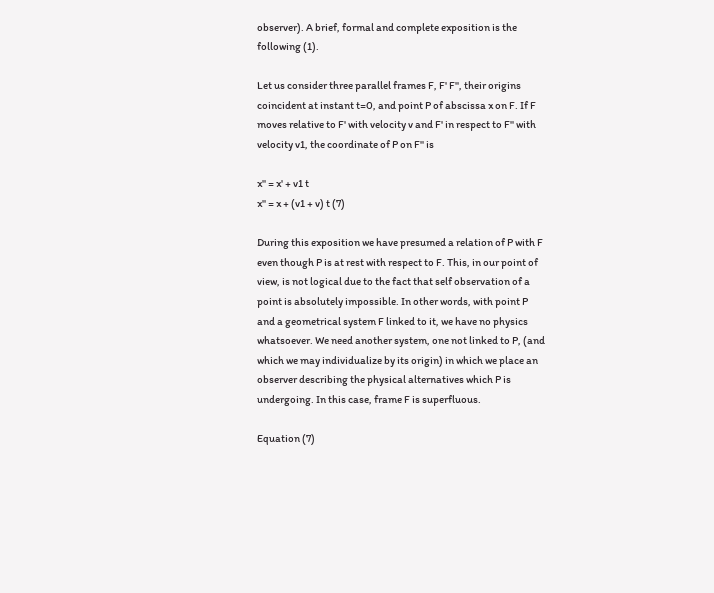observer). A brief, formal and complete exposition is the following (1).

Let us consider three parallel frames F, F' F'', their origins coincident at instant t=0, and point P of abscissa x on F. If F moves relative to F' with velocity v and F' in respect to F'' with velocity v1, the coordinate of P on F'' is

x'' = x' + v1 t
x'' = x + (v1 + v) t (7)

During this exposition we have presumed a relation of P with F even though P is at rest with respect to F. This, in our point of view, is not logical due to the fact that self observation of a point is absolutely impossible. In other words, with point P and a geometrical system F linked to it, we have no physics whatsoever. We need another system, one not linked to P, (and which we may individualize by its origin) in which we place an observer describing the physical alternatives which P is undergoing. In this case, frame F is superfluous.

Equation (7)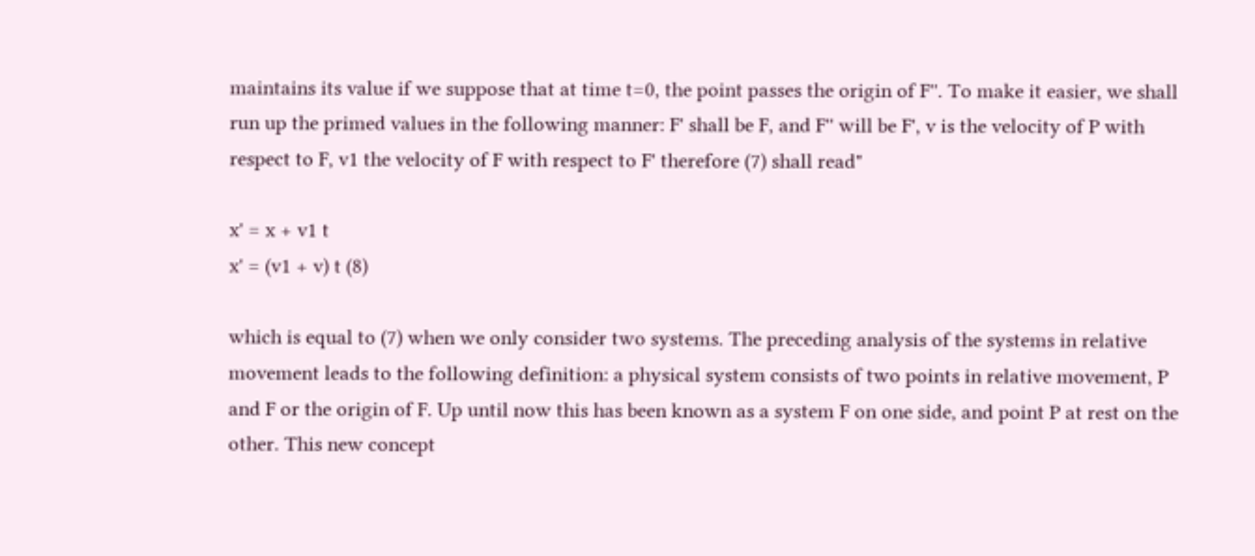maintains its value if we suppose that at time t=0, the point passes the origin of F''. To make it easier, we shall run up the primed values in the following manner: F' shall be F, and F'' will be F', v is the velocity of P with respect to F, v1 the velocity of F with respect to F' therefore (7) shall read"

x' = x + v1 t
x' = (v1 + v) t (8)

which is equal to (7) when we only consider two systems. The preceding analysis of the systems in relative movement leads to the following definition: a physical system consists of two points in relative movement, P and F or the origin of F. Up until now this has been known as a system F on one side, and point P at rest on the other. This new concept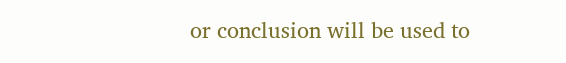or conclusion will be used to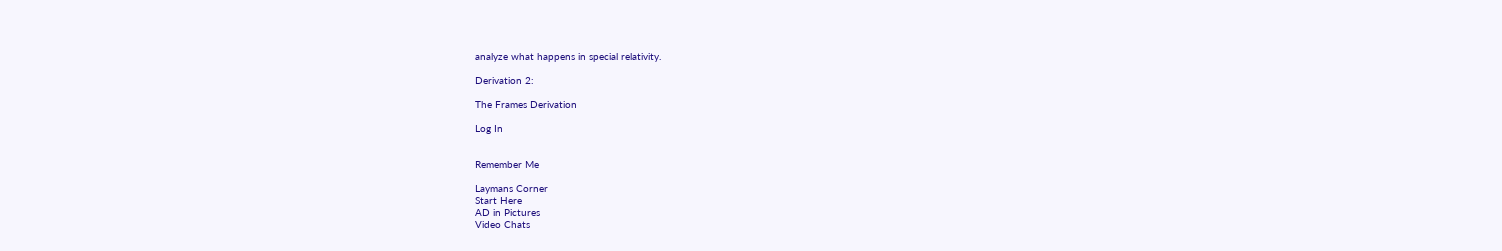analyze what happens in special relativity.

Derivation 2:

The Frames Derivation

Log In


Remember Me

Laymans Corner
Start Here
AD in Pictures
Video Chats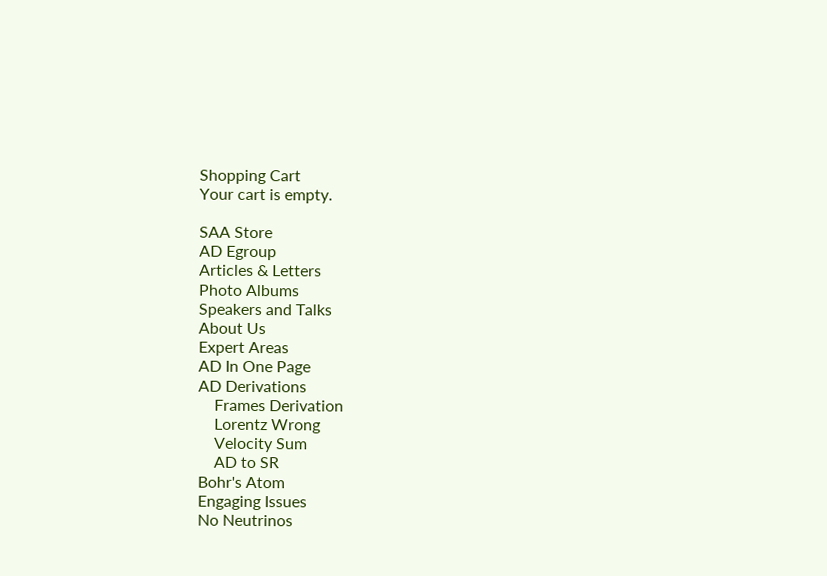Shopping Cart
Your cart is empty.

SAA Store
AD Egroup
Articles & Letters
Photo Albums
Speakers and Talks
About Us
Expert Areas
AD In One Page
AD Derivations
    Frames Derivation
    Lorentz Wrong
    Velocity Sum
    AD to SR
Bohr's Atom
Engaging Issues
No Neutrinos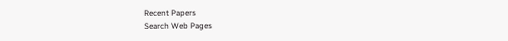Recent Papers
Search Web Pages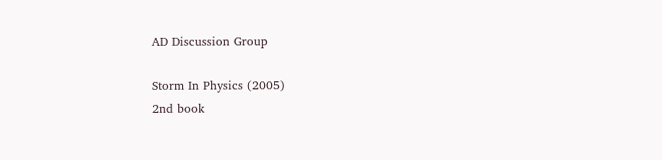AD Discussion Group

Storm In Physics (2005)
2nd book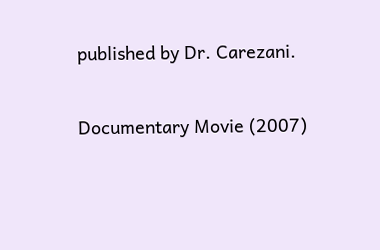published by Dr. Carezani.

Documentary Movie (2007)